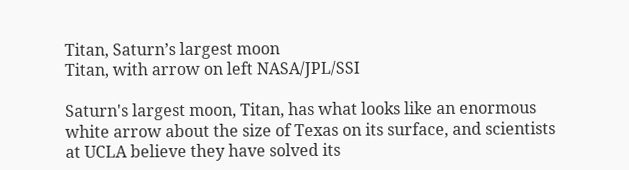Titan, Saturn’s largest moon
Titan, with arrow on left NASA/JPL/SSI

Saturn's largest moon, Titan, has what looks like an enormous white arrow about the size of Texas on its surface, and scientists at UCLA believe they have solved its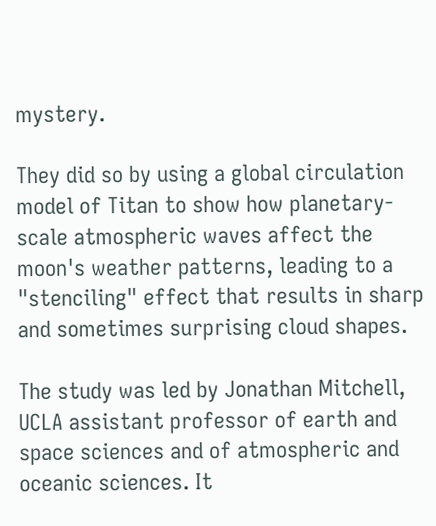mystery.

They did so by using a global circulation model of Titan to show how planetary-scale atmospheric waves affect the moon's weather patterns, leading to a "stenciling" effect that results in sharp and sometimes surprising cloud shapes.

The study was led by Jonathan Mitchell, UCLA assistant professor of earth and space sciences and of atmospheric and oceanic sciences. It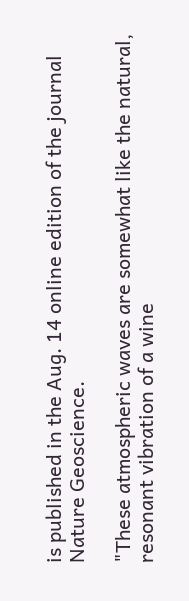is published in the Aug. 14 online edition of the journal Nature Geoscience.

"These atmospheric waves are somewhat like the natural, resonant vibration of a wine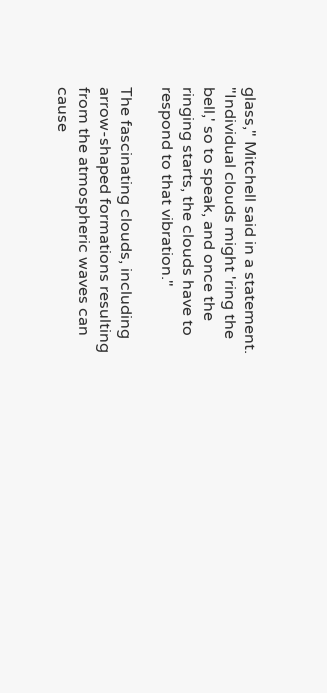glass," Mitchell said in a statement. "Individual clouds might 'ring the bell,' so to speak, and once the ringing starts, the clouds have to respond to that vibration."

The fascinating clouds, including arrow-shaped formations resulting from the atmospheric waves can cause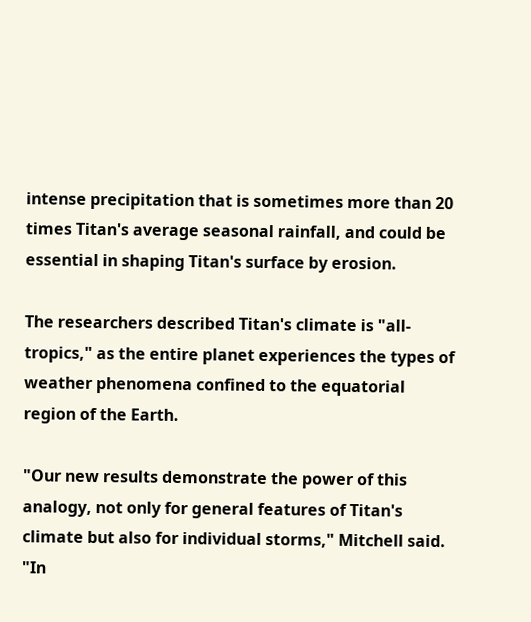intense precipitation that is sometimes more than 20 times Titan's average seasonal rainfall, and could be essential in shaping Titan's surface by erosion.

The researchers described Titan's climate is "all-tropics," as the entire planet experiences the types of weather phenomena confined to the equatorial region of the Earth.

"Our new results demonstrate the power of this analogy, not only for general features of Titan's climate but also for individual storms," Mitchell said. "In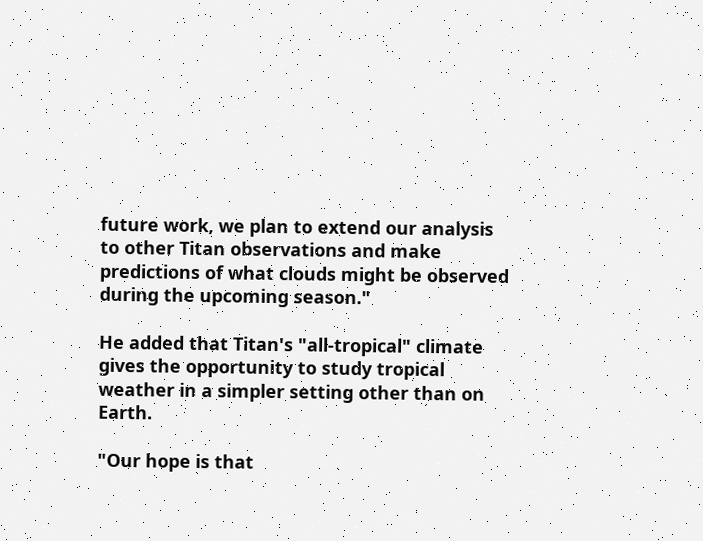future work, we plan to extend our analysis to other Titan observations and make predictions of what clouds might be observed during the upcoming season."

He added that Titan's "all-tropical" climate gives the opportunity to study tropical weather in a simpler setting other than on Earth.

"Our hope is that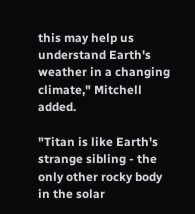this may help us understand Earth's weather in a changing climate," Mitchell added.

"Titan is like Earth's strange sibling - the only other rocky body in the solar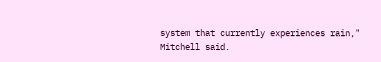system that currently experiences rain," Mitchell said.